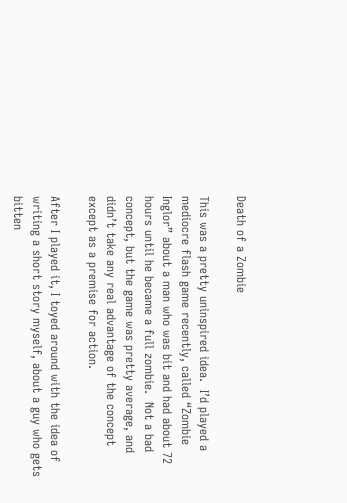Death of a Zombie

This was a pretty uninspired idea.  I’d played a mediocre flash game recently, called “Zombie Inglor” about a man who was bit and had about 72 hours until he became a full zombie.  Not a bad concept, but the game was pretty average, and didn’t take any real advantage of the concept except as a premise for action.

After I played it, I toyed around with the idea of writing a short story myself, about a guy who gets bitten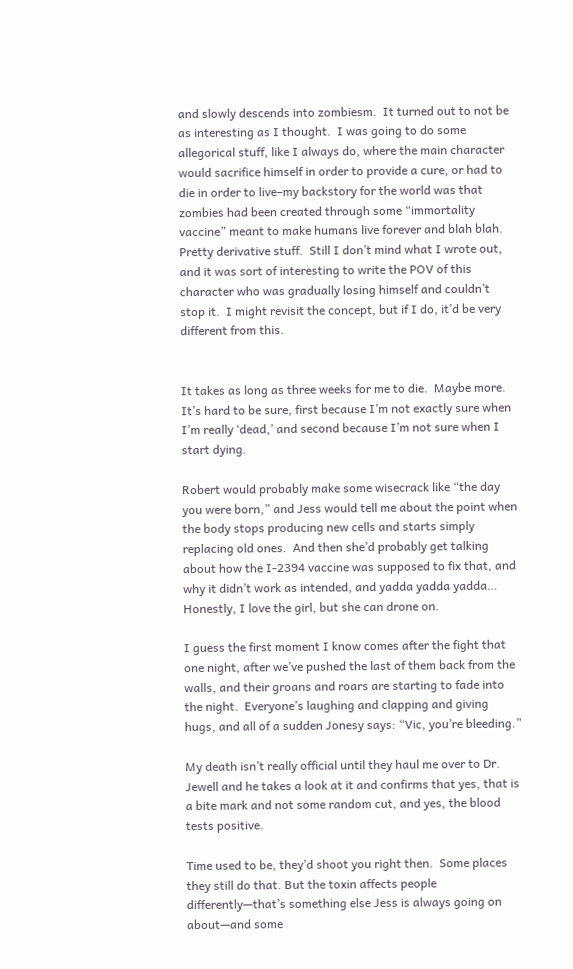and slowly descends into zombiesm.  It turned out to not be as interesting as I thought.  I was going to do some allegorical stuff, like I always do, where the main character would sacrifice himself in order to provide a cure, or had to die in order to live–my backstory for the world was that zombies had been created through some “immortality vaccine” meant to make humans live forever and blah blah.  Pretty derivative stuff.  Still I don’t mind what I wrote out, and it was sort of interesting to write the POV of this character who was gradually losing himself and couldn’t stop it.  I might revisit the concept, but if I do, it’d be very different from this.


It takes as long as three weeks for me to die.  Maybe more.  It’s hard to be sure, first because I’m not exactly sure when I’m really ‘dead,’ and second because I’m not sure when I start dying.

Robert would probably make some wisecrack like “the day you were born,” and Jess would tell me about the point when the body stops producing new cells and starts simply replacing old ones.  And then she’d probably get talking about how the I-2394 vaccine was supposed to fix that, and why it didn’t work as intended, and yadda yadda yadda…  Honestly, I love the girl, but she can drone on.

I guess the first moment I know comes after the fight that one night, after we’ve pushed the last of them back from the walls, and their groans and roars are starting to fade into the night.  Everyone’s laughing and clapping and giving hugs, and all of a sudden Jonesy says: “Vic, you’re bleeding.”

My death isn’t really official until they haul me over to Dr. Jewell and he takes a look at it and confirms that yes, that is a bite mark and not some random cut, and yes, the blood tests positive.

Time used to be, they’d shoot you right then.  Some places they still do that. But the toxin affects people differently—that’s something else Jess is always going on about—and some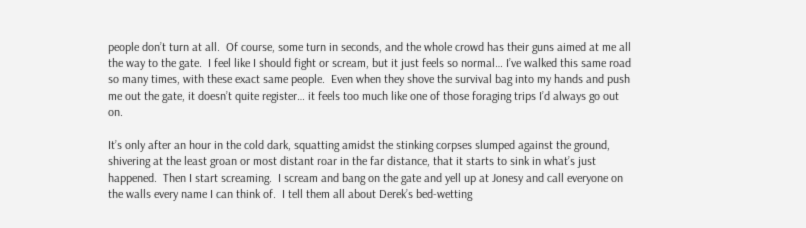people don’t turn at all.  Of course, some turn in seconds, and the whole crowd has their guns aimed at me all the way to the gate.  I feel like I should fight or scream, but it just feels so normal… I’ve walked this same road so many times, with these exact same people.  Even when they shove the survival bag into my hands and push me out the gate, it doesn’t quite register… it feels too much like one of those foraging trips I’d always go out on.

It’s only after an hour in the cold dark, squatting amidst the stinking corpses slumped against the ground, shivering at the least groan or most distant roar in the far distance, that it starts to sink in what’s just happened.  Then I start screaming.  I scream and bang on the gate and yell up at Jonesy and call everyone on the walls every name I can think of.  I tell them all about Derek’s bed-wetting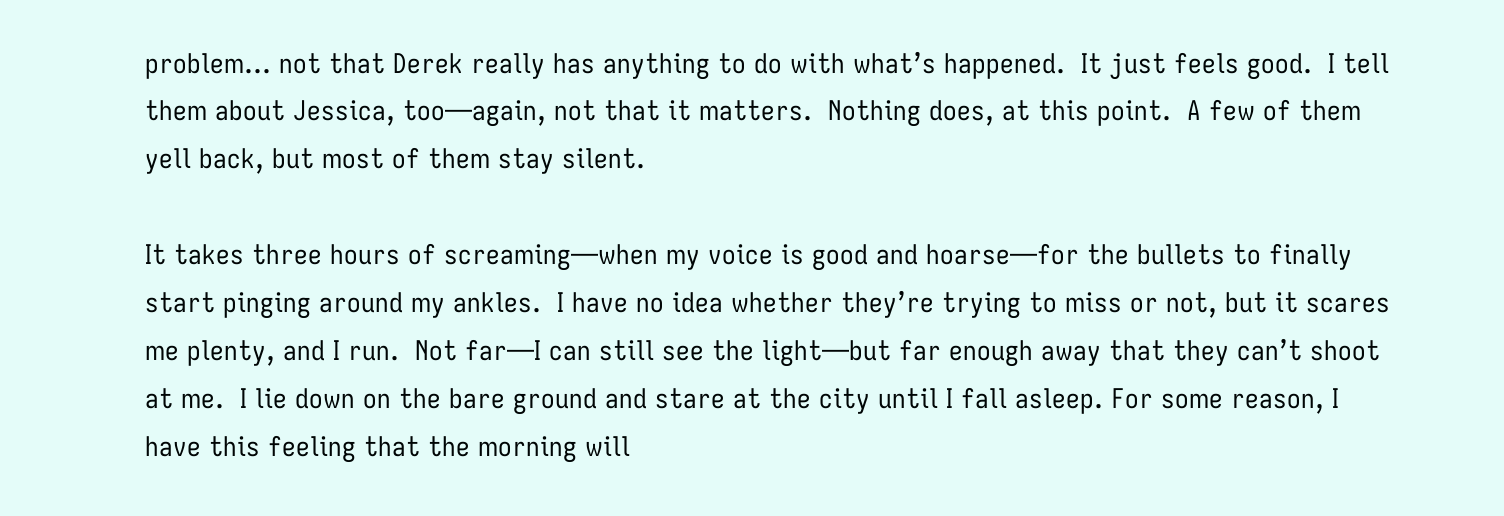problem… not that Derek really has anything to do with what’s happened.  It just feels good.  I tell them about Jessica, too—again, not that it matters.  Nothing does, at this point.  A few of them yell back, but most of them stay silent.

It takes three hours of screaming—when my voice is good and hoarse—for the bullets to finally start pinging around my ankles.  I have no idea whether they’re trying to miss or not, but it scares me plenty, and I run.  Not far—I can still see the light—but far enough away that they can’t shoot at me.  I lie down on the bare ground and stare at the city until I fall asleep. For some reason, I have this feeling that the morning will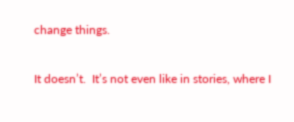change things.

It doesn’t.  It’s not even like in stories, where I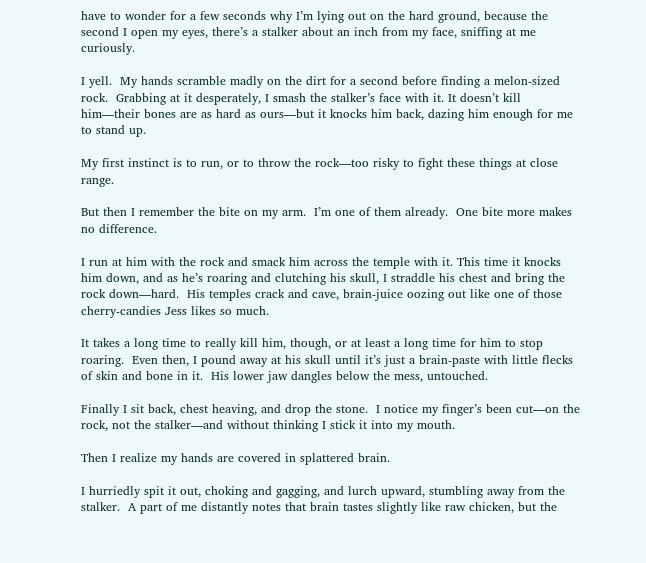have to wonder for a few seconds why I’m lying out on the hard ground, because the second I open my eyes, there’s a stalker about an inch from my face, sniffing at me curiously.

I yell.  My hands scramble madly on the dirt for a second before finding a melon-sized rock.  Grabbing at it desperately, I smash the stalker’s face with it. It doesn’t kill him—their bones are as hard as ours—but it knocks him back, dazing him enough for me to stand up.

My first instinct is to run, or to throw the rock—too risky to fight these things at close range.

But then I remember the bite on my arm.  I’m one of them already.  One bite more makes no difference.

I run at him with the rock and smack him across the temple with it. This time it knocks him down, and as he’s roaring and clutching his skull, I straddle his chest and bring the rock down—hard.  His temples crack and cave, brain-juice oozing out like one of those cherry-candies Jess likes so much.

It takes a long time to really kill him, though, or at least a long time for him to stop roaring.  Even then, I pound away at his skull until it’s just a brain-paste with little flecks of skin and bone in it.  His lower jaw dangles below the mess, untouched.

Finally I sit back, chest heaving, and drop the stone.  I notice my finger’s been cut—on the rock, not the stalker—and without thinking I stick it into my mouth.

Then I realize my hands are covered in splattered brain.

I hurriedly spit it out, choking and gagging, and lurch upward, stumbling away from the stalker.  A part of me distantly notes that brain tastes slightly like raw chicken, but the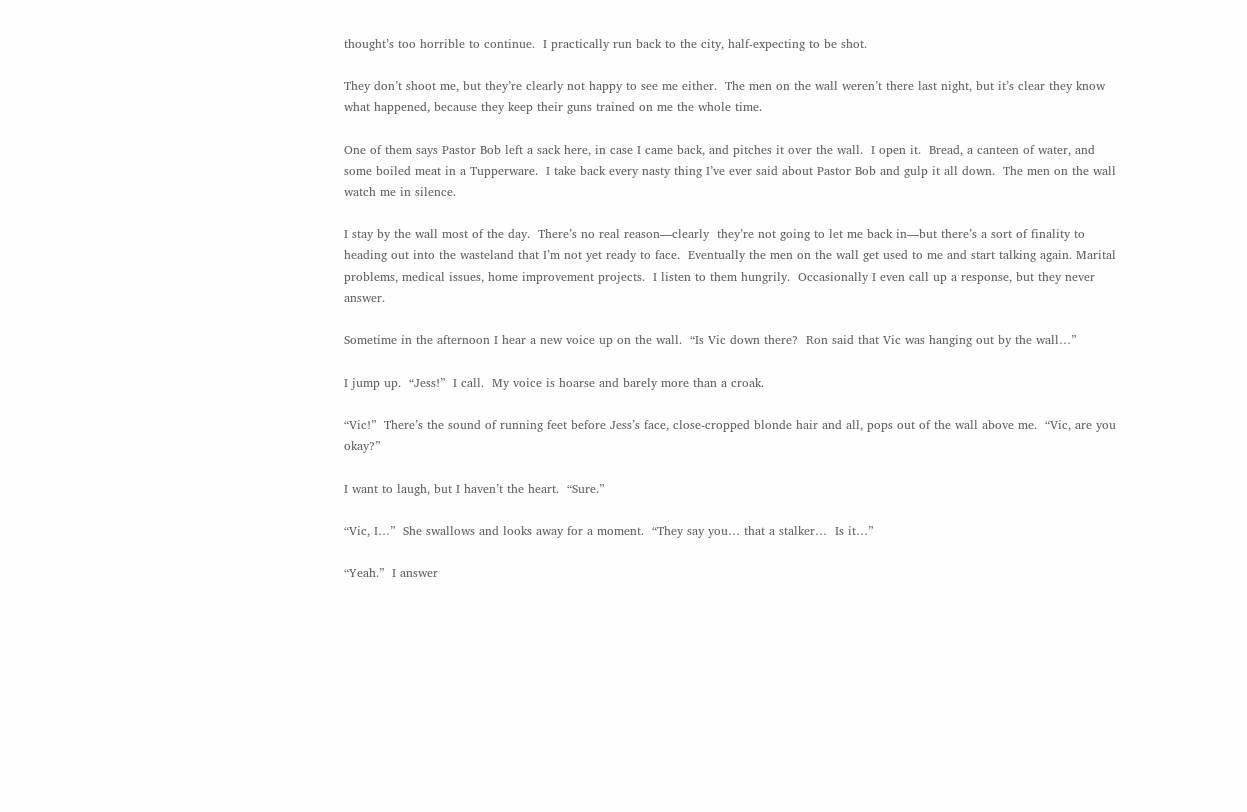thought’s too horrible to continue.  I practically run back to the city, half-expecting to be shot.

They don’t shoot me, but they’re clearly not happy to see me either.  The men on the wall weren’t there last night, but it’s clear they know what happened, because they keep their guns trained on me the whole time.

One of them says Pastor Bob left a sack here, in case I came back, and pitches it over the wall.  I open it.  Bread, a canteen of water, and some boiled meat in a Tupperware.  I take back every nasty thing I’ve ever said about Pastor Bob and gulp it all down.  The men on the wall watch me in silence.

I stay by the wall most of the day.  There’s no real reason—clearly  they’re not going to let me back in—but there’s a sort of finality to heading out into the wasteland that I’m not yet ready to face.  Eventually the men on the wall get used to me and start talking again. Marital problems, medical issues, home improvement projects.  I listen to them hungrily.  Occasionally I even call up a response, but they never answer.

Sometime in the afternoon I hear a new voice up on the wall.  “Is Vic down there?  Ron said that Vic was hanging out by the wall…”

I jump up.  “Jess!”  I call.  My voice is hoarse and barely more than a croak.

“Vic!”  There’s the sound of running feet before Jess’s face, close-cropped blonde hair and all, pops out of the wall above me.  “Vic, are you okay?”

I want to laugh, but I haven’t the heart.  “Sure.”

“Vic, I…”  She swallows and looks away for a moment.  “They say you… that a stalker…  Is it…”

“Yeah.”  I answer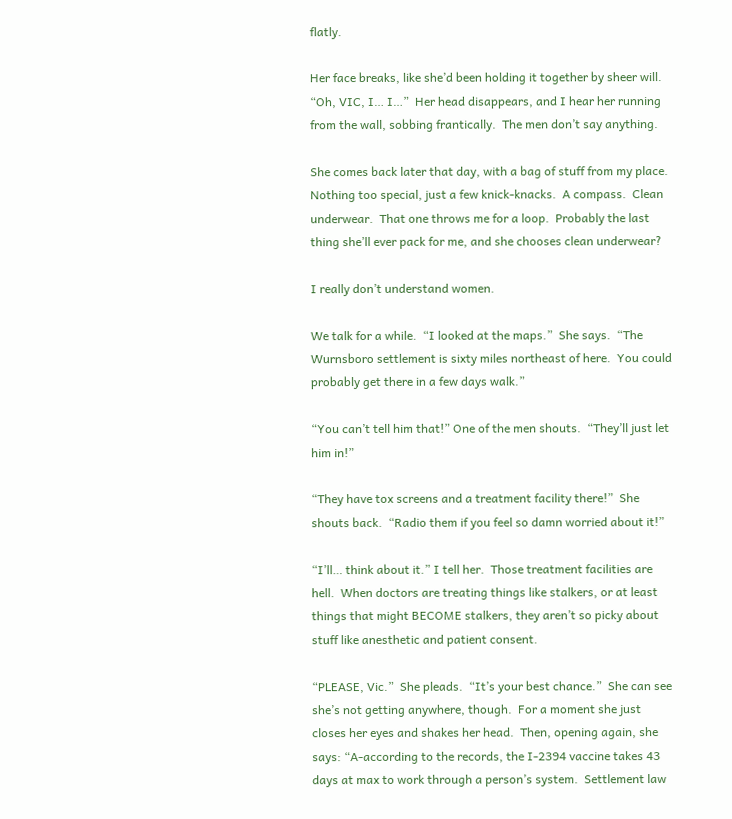flatly.

Her face breaks, like she’d been holding it together by sheer will.  “Oh, VIC, I… I…”  Her head disappears, and I hear her running from the wall, sobbing frantically.  The men don’t say anything.

She comes back later that day, with a bag of stuff from my place.  Nothing too special, just a few knick-knacks.  A compass.  Clean underwear.  That one throws me for a loop.  Probably the last thing she’ll ever pack for me, and she chooses clean underwear?

I really don’t understand women.

We talk for a while.  “I looked at the maps.”  She says.  “The Wurnsboro settlement is sixty miles northeast of here.  You could probably get there in a few days walk.”

“You can’t tell him that!” One of the men shouts.  “They’ll just let him in!”

“They have tox screens and a treatment facility there!”  She shouts back.  “Radio them if you feel so damn worried about it!”

“I’ll… think about it.” I tell her.  Those treatment facilities are hell.  When doctors are treating things like stalkers, or at least things that might BECOME stalkers, they aren’t so picky about stuff like anesthetic and patient consent.

“PLEASE, Vic.”  She pleads.  “It’s your best chance.”  She can see she’s not getting anywhere, though.  For a moment she just closes her eyes and shakes her head.  Then, opening again, she says: “A-according to the records, the I-2394 vaccine takes 43 days at max to work through a person’s system.  Settlement law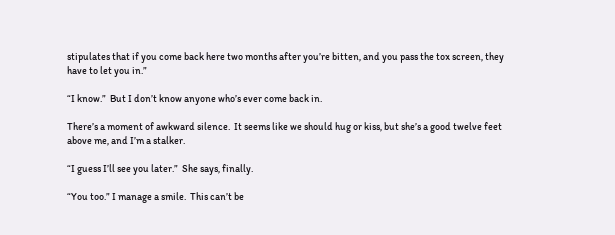stipulates that if you come back here two months after you’re bitten, and you pass the tox screen, they have to let you in.”

“I know.”  But I don’t know anyone who’s ever come back in.

There’s a moment of awkward silence.  It seems like we should hug or kiss, but she’s a good twelve feet above me, and I’m a stalker.

“I guess I’ll see you later.”  She says, finally.

“You too.” I manage a smile.  This can’t be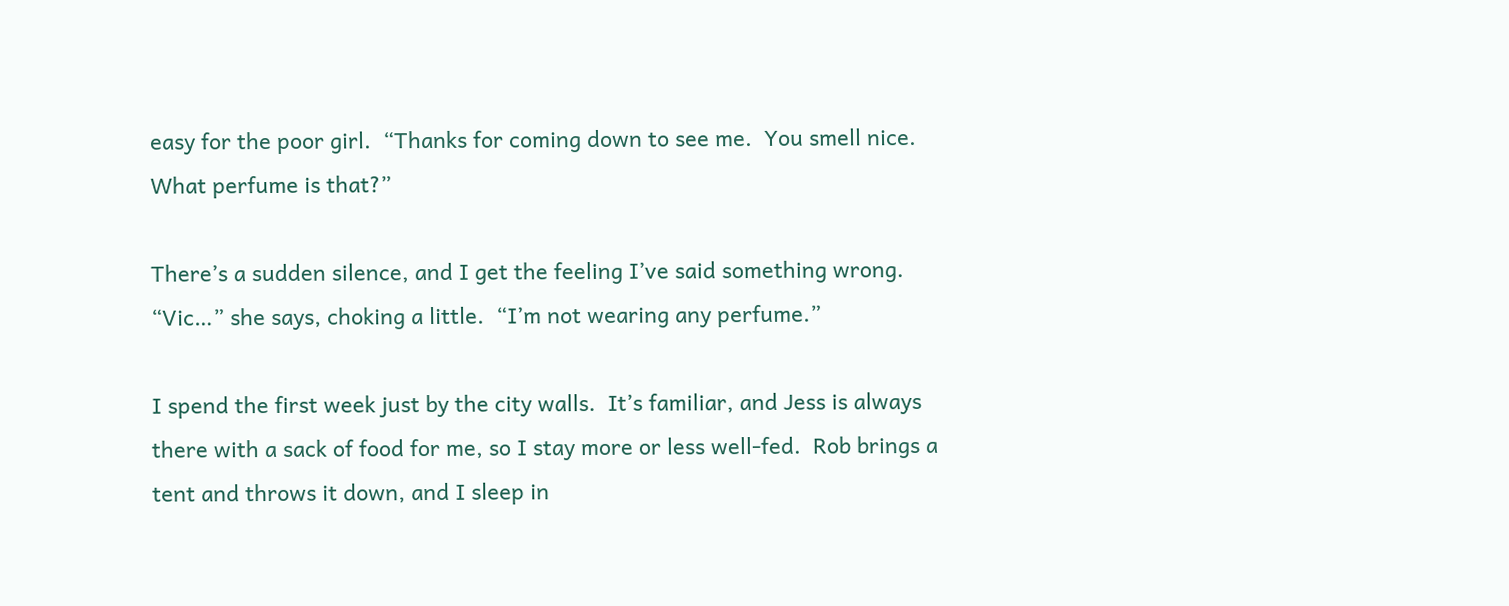easy for the poor girl.  “Thanks for coming down to see me.  You smell nice.  What perfume is that?”

There’s a sudden silence, and I get the feeling I’ve said something wrong.  “Vic…” she says, choking a little.  “I’m not wearing any perfume.”

I spend the first week just by the city walls.  It’s familiar, and Jess is always there with a sack of food for me, so I stay more or less well-fed.  Rob brings a tent and throws it down, and I sleep in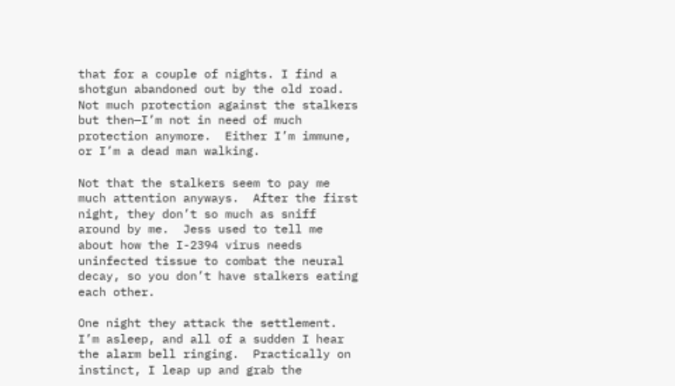that for a couple of nights. I find a shotgun abandoned out by the old road.  Not much protection against the stalkers but then—I’m not in need of much protection anymore.  Either I’m immune, or I’m a dead man walking.

Not that the stalkers seem to pay me much attention anyways.  After the first night, they don’t so much as sniff around by me.  Jess used to tell me about how the I-2394 virus needs uninfected tissue to combat the neural decay, so you don’t have stalkers eating each other.

One night they attack the settlement.  I’m asleep, and all of a sudden I hear the alarm bell ringing.  Practically on instinct, I leap up and grab the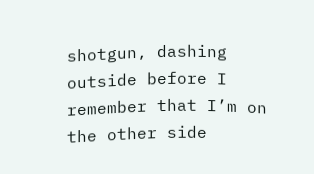shotgun, dashing outside before I remember that I’m on the other side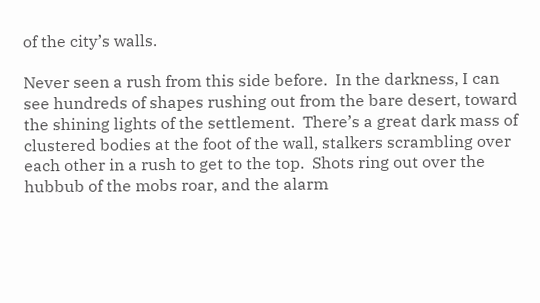of the city’s walls.

Never seen a rush from this side before.  In the darkness, I can see hundreds of shapes rushing out from the bare desert, toward the shining lights of the settlement.  There’s a great dark mass of clustered bodies at the foot of the wall, stalkers scrambling over each other in a rush to get to the top.  Shots ring out over the hubbub of the mobs roar, and the alarm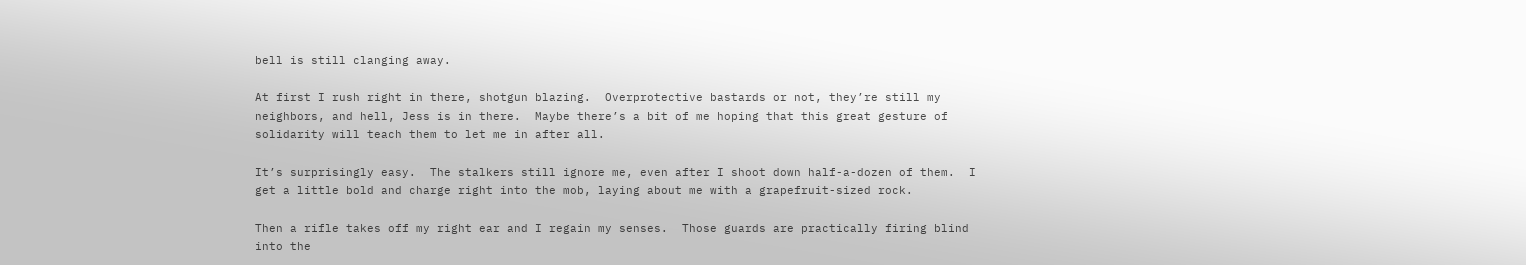bell is still clanging away.

At first I rush right in there, shotgun blazing.  Overprotective bastards or not, they’re still my neighbors, and hell, Jess is in there.  Maybe there’s a bit of me hoping that this great gesture of solidarity will teach them to let me in after all.

It’s surprisingly easy.  The stalkers still ignore me, even after I shoot down half-a-dozen of them.  I get a little bold and charge right into the mob, laying about me with a grapefruit-sized rock.

Then a rifle takes off my right ear and I regain my senses.  Those guards are practically firing blind into the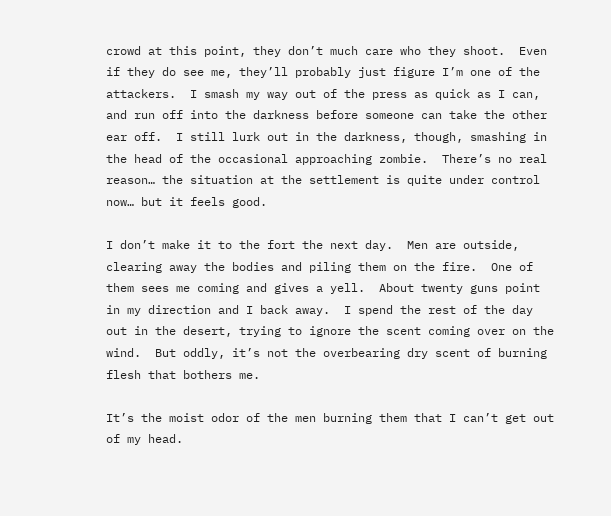crowd at this point, they don’t much care who they shoot.  Even if they do see me, they’ll probably just figure I’m one of the attackers.  I smash my way out of the press as quick as I can, and run off into the darkness before someone can take the other ear off.  I still lurk out in the darkness, though, smashing in the head of the occasional approaching zombie.  There’s no real reason… the situation at the settlement is quite under control now… but it feels good.

I don’t make it to the fort the next day.  Men are outside, clearing away the bodies and piling them on the fire.  One of them sees me coming and gives a yell.  About twenty guns point in my direction and I back away.  I spend the rest of the day out in the desert, trying to ignore the scent coming over on the wind.  But oddly, it’s not the overbearing dry scent of burning flesh that bothers me.

It’s the moist odor of the men burning them that I can’t get out of my head.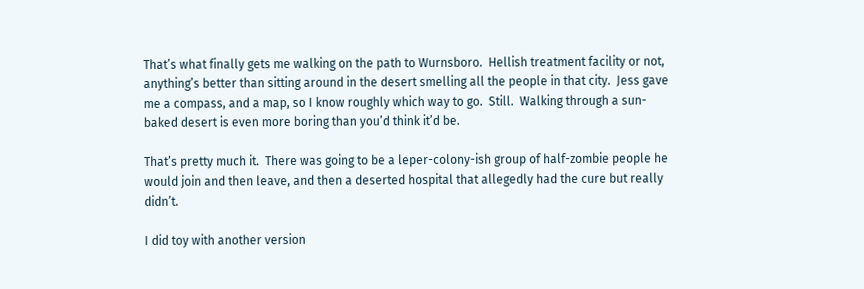That’s what finally gets me walking on the path to Wurnsboro.  Hellish treatment facility or not, anything’s better than sitting around in the desert smelling all the people in that city.  Jess gave me a compass, and a map, so I know roughly which way to go.  Still.  Walking through a sun-baked desert is even more boring than you’d think it’d be.

That’s pretty much it.  There was going to be a leper-colony-ish group of half-zombie people he would join and then leave, and then a deserted hospital that allegedly had the cure but really didn’t.

I did toy with another version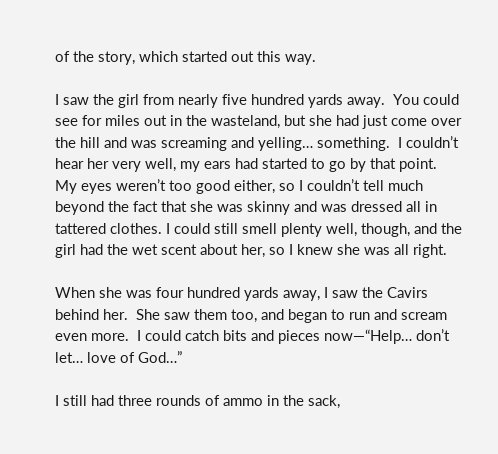of the story, which started out this way.

I saw the girl from nearly five hundred yards away.  You could see for miles out in the wasteland, but she had just come over the hill and was screaming and yelling… something.  I couldn’t hear her very well, my ears had started to go by that point.  My eyes weren’t too good either, so I couldn’t tell much beyond the fact that she was skinny and was dressed all in tattered clothes. I could still smell plenty well, though, and the girl had the wet scent about her, so I knew she was all right.

When she was four hundred yards away, I saw the Cavirs behind her.  She saw them too, and began to run and scream even more.  I could catch bits and pieces now—“Help… don’t let… love of God…”

I still had three rounds of ammo in the sack,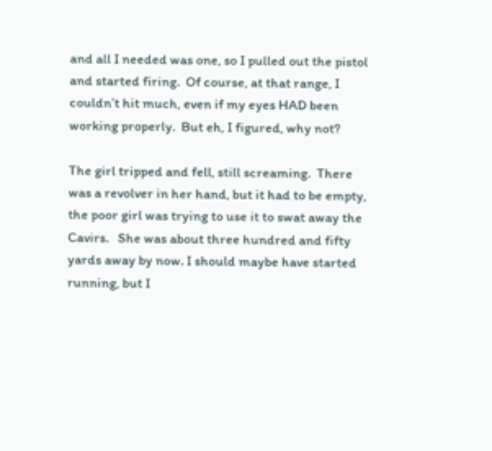and all I needed was one, so I pulled out the pistol and started firing.  Of course, at that range, I couldn’t hit much, even if my eyes HAD been working properly.  But eh, I figured, why not?

The girl tripped and fell, still screaming.  There was a revolver in her hand, but it had to be empty, the poor girl was trying to use it to swat away the Cavirs.   She was about three hundred and fifty yards away by now. I should maybe have started running, but I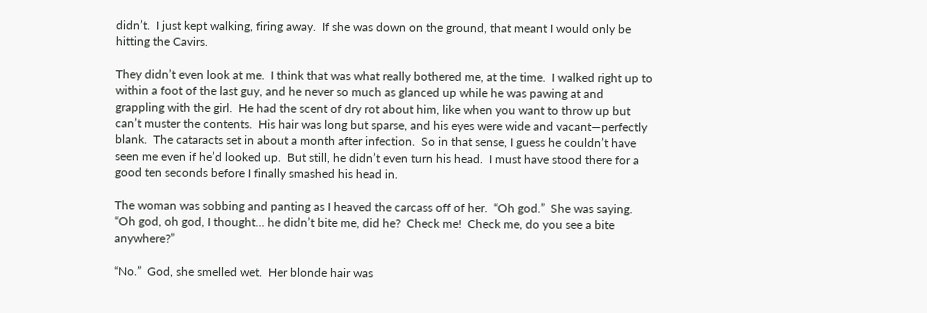didn’t.  I just kept walking, firing away.  If she was down on the ground, that meant I would only be hitting the Cavirs.

They didn’t even look at me.  I think that was what really bothered me, at the time.  I walked right up to within a foot of the last guy, and he never so much as glanced up while he was pawing at and grappling with the girl.  He had the scent of dry rot about him, like when you want to throw up but can’t muster the contents.  His hair was long but sparse, and his eyes were wide and vacant—perfectly blank.  The cataracts set in about a month after infection.  So in that sense, I guess he couldn’t have seen me even if he’d looked up.  But still, he didn’t even turn his head.  I must have stood there for a good ten seconds before I finally smashed his head in.

The woman was sobbing and panting as I heaved the carcass off of her.  “Oh god.”  She was saying.  “Oh god, oh god, I thought… he didn’t bite me, did he?  Check me!  Check me, do you see a bite anywhere?”

“No.”  God, she smelled wet.  Her blonde hair was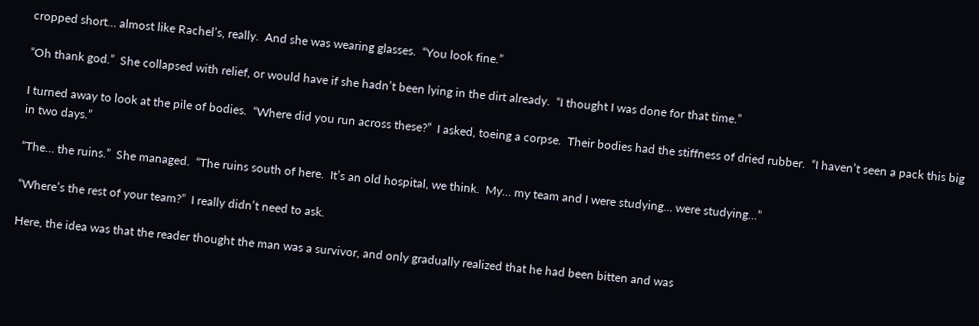cropped short… almost like Rachel’s, really.  And she was wearing glasses.  “You look fine.”

“Oh thank god.”  She collapsed with relief, or would have if she hadn’t been lying in the dirt already.  “I thought I was done for that time.”

I turned away to look at the pile of bodies.  “Where did you run across these?”  I asked, toeing a corpse.  Their bodies had the stiffness of dried rubber.  “I haven’t seen a pack this big in two days.”

“The… the ruins.”  She managed.  “The ruins south of here.  It’s an old hospital, we think.  My… my team and I were studying… were studying…”

“Where’s the rest of your team?”  I really didn’t need to ask.

Here, the idea was that the reader thought the man was a survivor, and only gradually realized that he had been bitten and was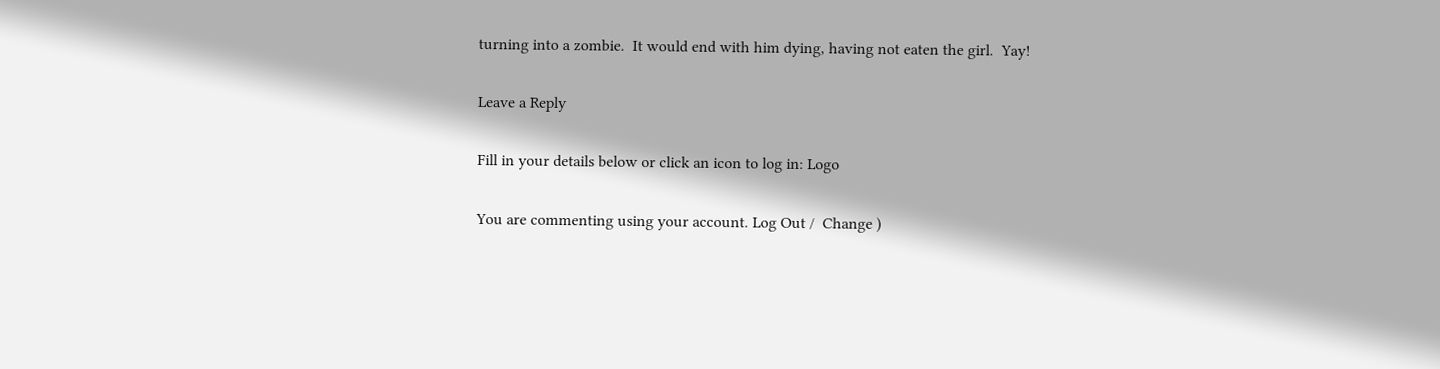turning into a zombie.  It would end with him dying, having not eaten the girl.  Yay!

Leave a Reply

Fill in your details below or click an icon to log in: Logo

You are commenting using your account. Log Out /  Change )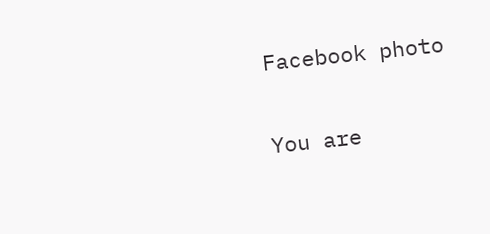Facebook photo

You are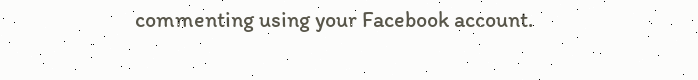commenting using your Facebook account.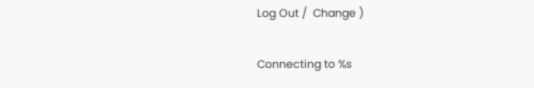Log Out /  Change )

Connecting to %s